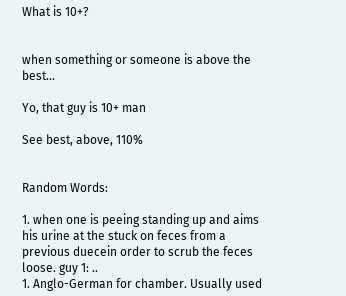What is 10+?


when something or someone is above the best...

Yo, that guy is 10+ man

See best, above, 110%


Random Words:

1. when one is peeing standing up and aims his urine at the stuck on feces from a previous duecein order to scrub the feces loose. guy 1: ..
1. Anglo-German for chamber. Usually used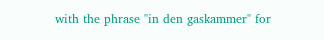with the phrase "in den gaskammer" for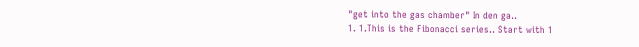"get into the gas chamber" In den ga..
1. 1.This is the Fibonacci series.. Start with 1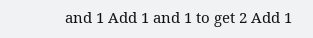and 1 Add 1 and 1 to get 2 Add 1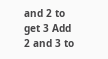and 2 to get 3 Add 2 and 3 to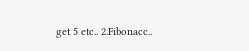get 5 etc.. 2.Fibonacc..